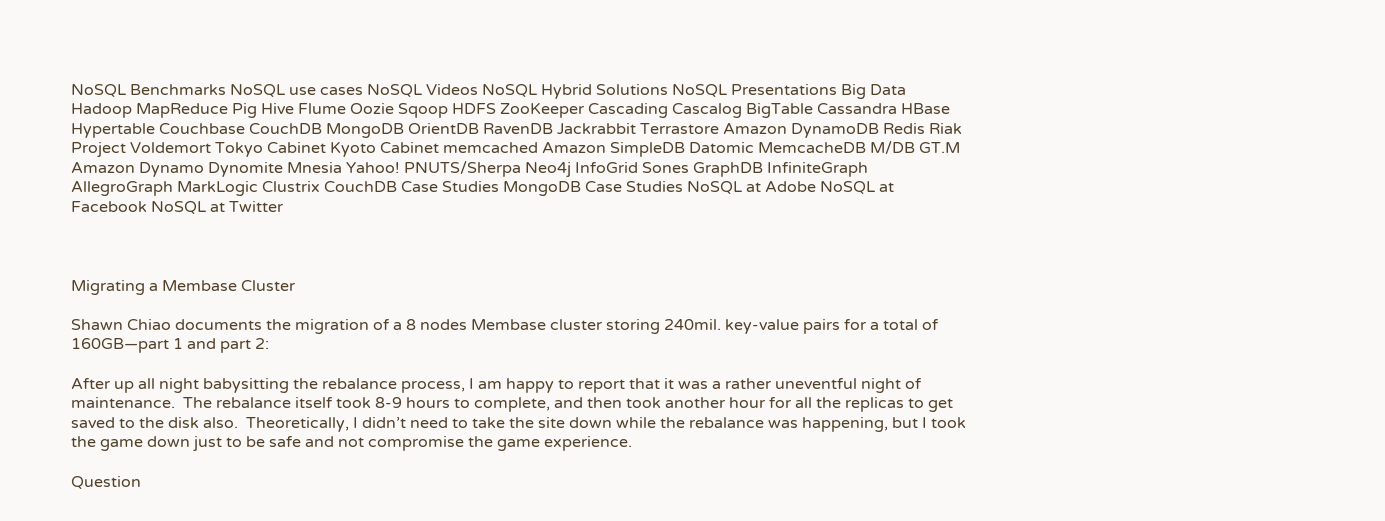NoSQL Benchmarks NoSQL use cases NoSQL Videos NoSQL Hybrid Solutions NoSQL Presentations Big Data Hadoop MapReduce Pig Hive Flume Oozie Sqoop HDFS ZooKeeper Cascading Cascalog BigTable Cassandra HBase Hypertable Couchbase CouchDB MongoDB OrientDB RavenDB Jackrabbit Terrastore Amazon DynamoDB Redis Riak Project Voldemort Tokyo Cabinet Kyoto Cabinet memcached Amazon SimpleDB Datomic MemcacheDB M/DB GT.M Amazon Dynamo Dynomite Mnesia Yahoo! PNUTS/Sherpa Neo4j InfoGrid Sones GraphDB InfiniteGraph AllegroGraph MarkLogic Clustrix CouchDB Case Studies MongoDB Case Studies NoSQL at Adobe NoSQL at Facebook NoSQL at Twitter



Migrating a Membase Cluster

Shawn Chiao documents the migration of a 8 nodes Membase cluster storing 240mil. key-value pairs for a total of 160GB—part 1 and part 2:

After up all night babysitting the rebalance process, I am happy to report that it was a rather uneventful night of maintenance.  The rebalance itself took 8-9 hours to complete, and then took another hour for all the replicas to get saved to the disk also.  Theoretically, I didn’t need to take the site down while the rebalance was happening, but I took the game down just to be safe and not compromise the game experience.

Question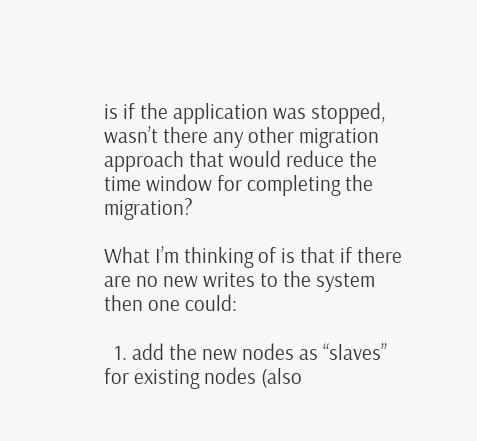is if the application was stopped, wasn’t there any other migration approach that would reduce the time window for completing the migration?

What I’m thinking of is that if there are no new writes to the system then one could:

  1. add the new nodes as “slaves” for existing nodes (also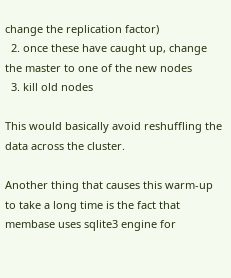change the replication factor)
  2. once these have caught up, change the master to one of the new nodes
  3. kill old nodes

This would basically avoid reshuffling the data across the cluster.

Another thing that causes this warm-up to take a long time is the fact that membase uses sqlite3 engine for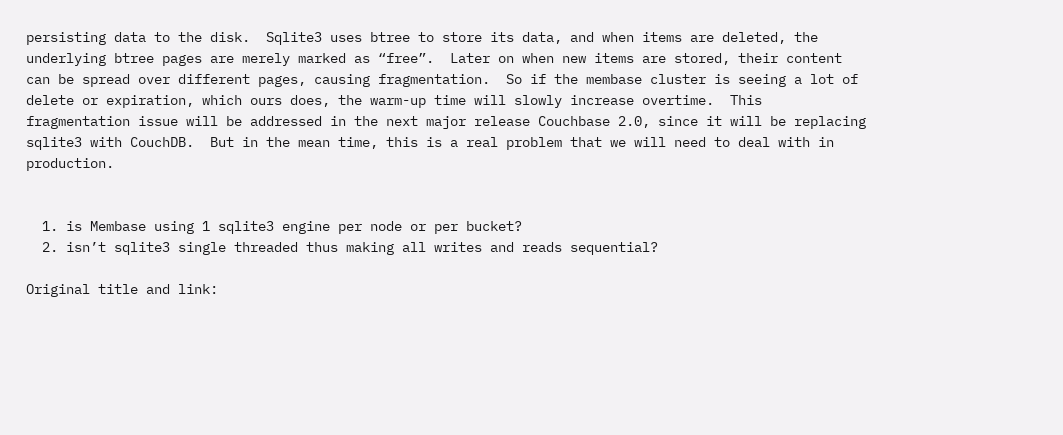persisting data to the disk.  Sqlite3 uses btree to store its data, and when items are deleted, the underlying btree pages are merely marked as “free”.  Later on when new items are stored, their content can be spread over different pages, causing fragmentation.  So if the membase cluster is seeing a lot of delete or expiration, which ours does, the warm-up time will slowly increase overtime.  This fragmentation issue will be addressed in the next major release Couchbase 2.0, since it will be replacing sqlite3 with CouchDB.  But in the mean time, this is a real problem that we will need to deal with in production.


  1. is Membase using 1 sqlite3 engine per node or per bucket?
  2. isn’t sqlite3 single threaded thus making all writes and reads sequential?

Original title and link: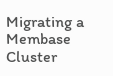Migrating a Membase Cluster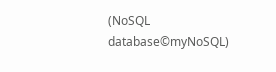(NoSQL database©myNoSQL)